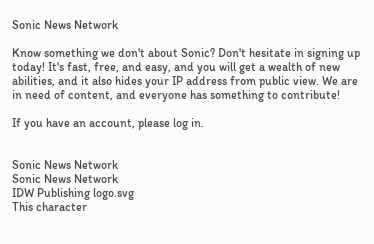Sonic News Network

Know something we don't about Sonic? Don't hesitate in signing up today! It's fast, free, and easy, and you will get a wealth of new abilities, and it also hides your IP address from public view. We are in need of content, and everyone has something to contribute!

If you have an account, please log in.


Sonic News Network
Sonic News Network
IDW Publishing logo.svg
This character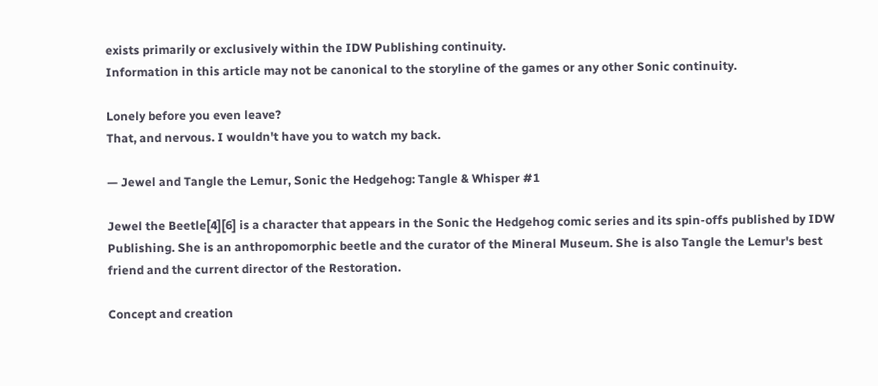exists primarily or exclusively within the IDW Publishing continuity.
Information in this article may not be canonical to the storyline of the games or any other Sonic continuity.

Lonely before you even leave?
That, and nervous. I wouldn't have you to watch my back.

— Jewel and Tangle the Lemur, Sonic the Hedgehog: Tangle & Whisper #1

Jewel the Beetle[4][6] is a character that appears in the Sonic the Hedgehog comic series and its spin-offs published by IDW Publishing. She is an anthropomorphic beetle and the curator of the Mineral Museum. She is also Tangle the Lemur's best friend and the current director of the Restoration.

Concept and creation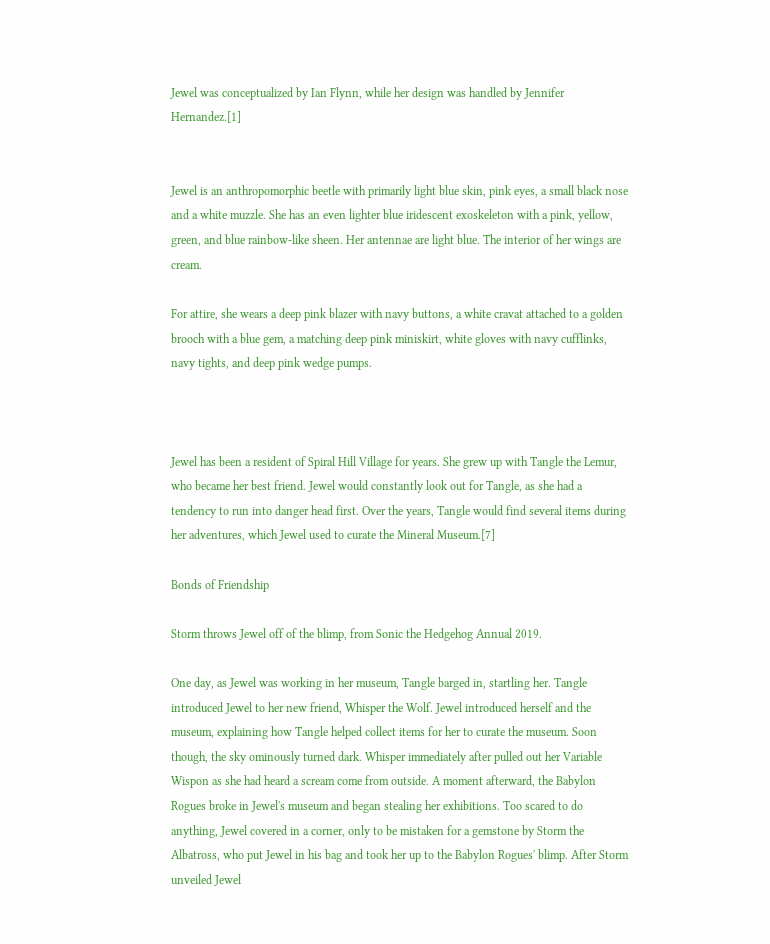Jewel was conceptualized by Ian Flynn, while her design was handled by Jennifer Hernandez.[1]


Jewel is an anthropomorphic beetle with primarily light blue skin, pink eyes, a small black nose and a white muzzle. She has an even lighter blue iridescent exoskeleton with a pink, yellow, green, and blue rainbow-like sheen. Her antennae are light blue. The interior of her wings are cream.

For attire, she wears a deep pink blazer with navy buttons, a white cravat attached to a golden brooch with a blue gem, a matching deep pink miniskirt, white gloves with navy cufflinks, navy tights, and deep pink wedge pumps.



Jewel has been a resident of Spiral Hill Village for years. She grew up with Tangle the Lemur, who became her best friend. Jewel would constantly look out for Tangle, as she had a tendency to run into danger head first. Over the years, Tangle would find several items during her adventures, which Jewel used to curate the Mineral Museum.[7]

Bonds of Friendship

Storm throws Jewel off of the blimp, from Sonic the Hedgehog Annual 2019.

One day, as Jewel was working in her museum, Tangle barged in, startling her. Tangle introduced Jewel to her new friend, Whisper the Wolf. Jewel introduced herself and the museum, explaining how Tangle helped collect items for her to curate the museum. Soon though, the sky ominously turned dark. Whisper immediately after pulled out her Variable Wispon as she had heard a scream come from outside. A moment afterward, the Babylon Rogues broke in Jewel's museum and began stealing her exhibitions. Too scared to do anything, Jewel covered in a corner, only to be mistaken for a gemstone by Storm the Albatross, who put Jewel in his bag and took her up to the Babylon Rogues' blimp. After Storm unveiled Jewel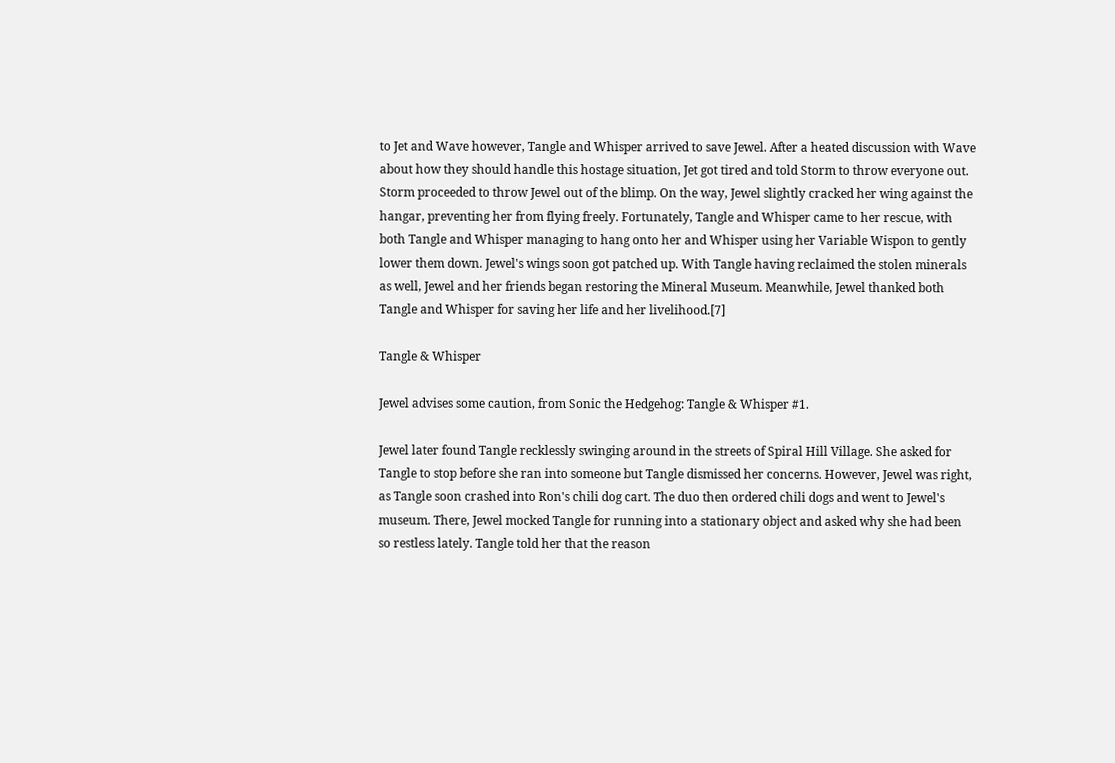to Jet and Wave however, Tangle and Whisper arrived to save Jewel. After a heated discussion with Wave about how they should handle this hostage situation, Jet got tired and told Storm to throw everyone out. Storm proceeded to throw Jewel out of the blimp. On the way, Jewel slightly cracked her wing against the hangar, preventing her from flying freely. Fortunately, Tangle and Whisper came to her rescue, with both Tangle and Whisper managing to hang onto her and Whisper using her Variable Wispon to gently lower them down. Jewel's wings soon got patched up. With Tangle having reclaimed the stolen minerals as well, Jewel and her friends began restoring the Mineral Museum. Meanwhile, Jewel thanked both Tangle and Whisper for saving her life and her livelihood.[7]

Tangle & Whisper

Jewel advises some caution, from Sonic the Hedgehog: Tangle & Whisper #1.

Jewel later found Tangle recklessly swinging around in the streets of Spiral Hill Village. She asked for Tangle to stop before she ran into someone but Tangle dismissed her concerns. However, Jewel was right, as Tangle soon crashed into Ron's chili dog cart. The duo then ordered chili dogs and went to Jewel's museum. There, Jewel mocked Tangle for running into a stationary object and asked why she had been so restless lately. Tangle told her that the reason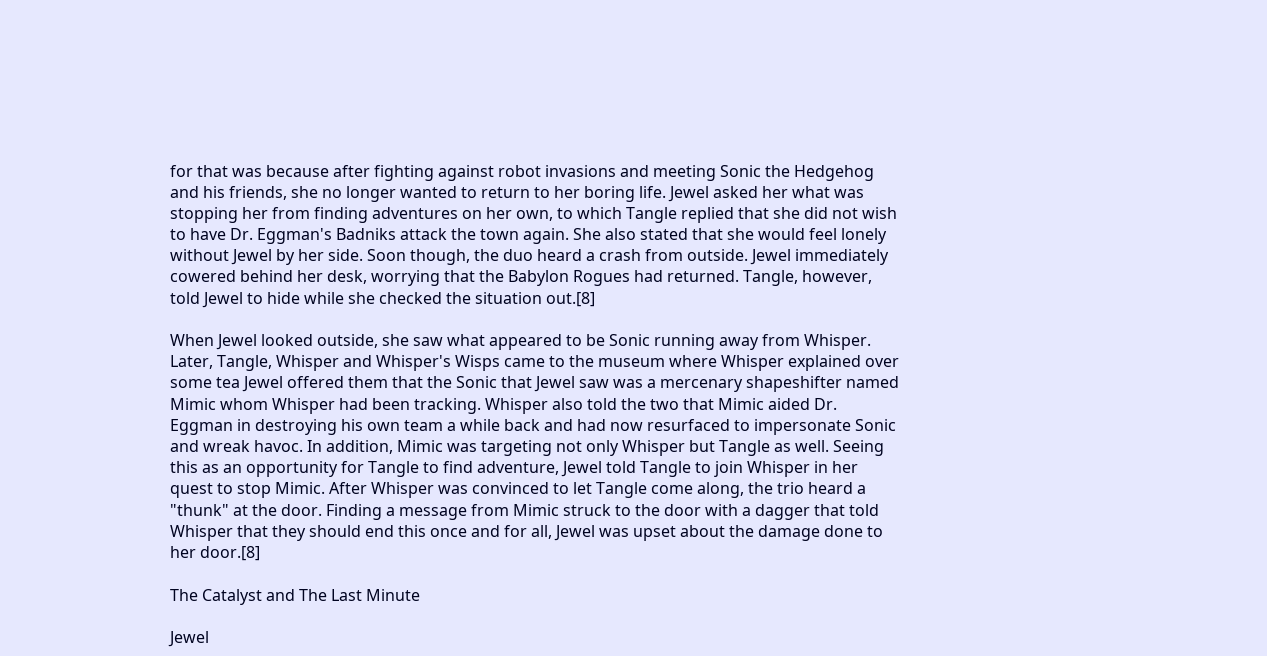for that was because after fighting against robot invasions and meeting Sonic the Hedgehog and his friends, she no longer wanted to return to her boring life. Jewel asked her what was stopping her from finding adventures on her own, to which Tangle replied that she did not wish to have Dr. Eggman's Badniks attack the town again. She also stated that she would feel lonely without Jewel by her side. Soon though, the duo heard a crash from outside. Jewel immediately cowered behind her desk, worrying that the Babylon Rogues had returned. Tangle, however, told Jewel to hide while she checked the situation out.[8]

When Jewel looked outside, she saw what appeared to be Sonic running away from Whisper. Later, Tangle, Whisper and Whisper's Wisps came to the museum where Whisper explained over some tea Jewel offered them that the Sonic that Jewel saw was a mercenary shapeshifter named Mimic whom Whisper had been tracking. Whisper also told the two that Mimic aided Dr. Eggman in destroying his own team a while back and had now resurfaced to impersonate Sonic and wreak havoc. In addition, Mimic was targeting not only Whisper but Tangle as well. Seeing this as an opportunity for Tangle to find adventure, Jewel told Tangle to join Whisper in her quest to stop Mimic. After Whisper was convinced to let Tangle come along, the trio heard a "thunk" at the door. Finding a message from Mimic struck to the door with a dagger that told Whisper that they should end this once and for all, Jewel was upset about the damage done to her door.[8]

The Catalyst and The Last Minute

Jewel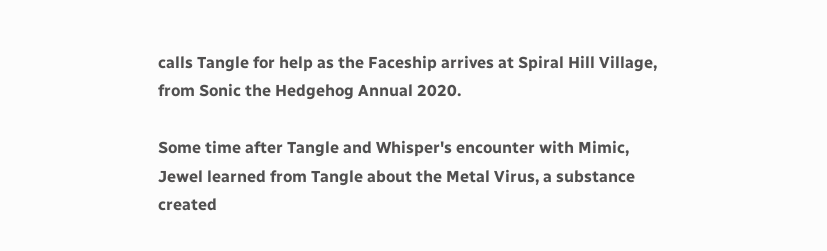calls Tangle for help as the Faceship arrives at Spiral Hill Village, from Sonic the Hedgehog Annual 2020.

Some time after Tangle and Whisper's encounter with Mimic, Jewel learned from Tangle about the Metal Virus, a substance created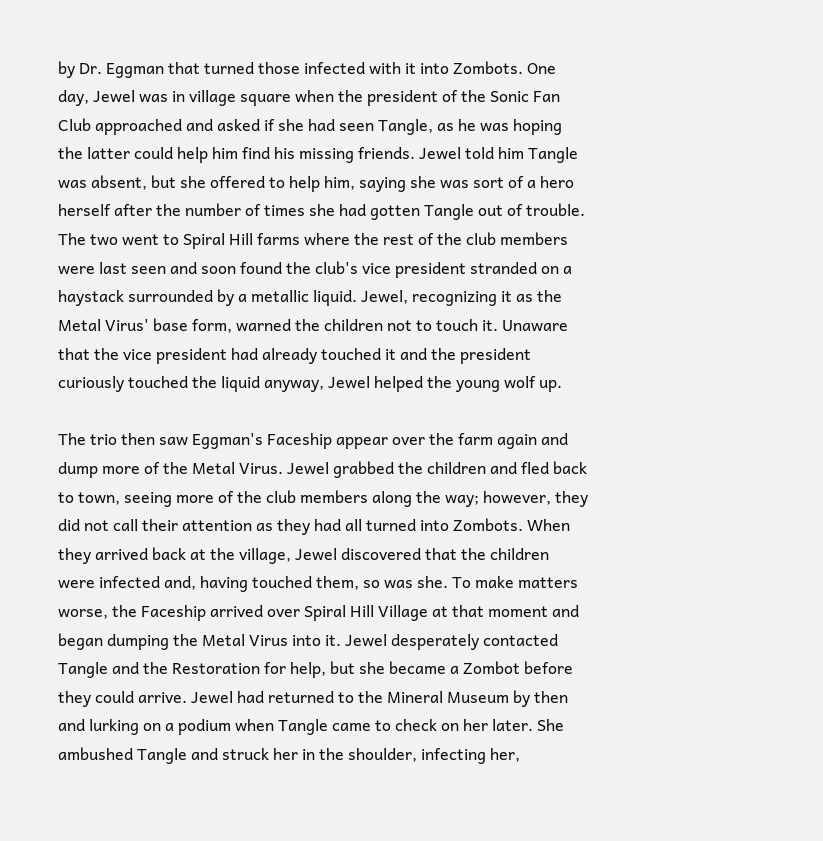by Dr. Eggman that turned those infected with it into Zombots. One day, Jewel was in village square when the president of the Sonic Fan Club approached and asked if she had seen Tangle, as he was hoping the latter could help him find his missing friends. Jewel told him Tangle was absent, but she offered to help him, saying she was sort of a hero herself after the number of times she had gotten Tangle out of trouble. The two went to Spiral Hill farms where the rest of the club members were last seen and soon found the club's vice president stranded on a haystack surrounded by a metallic liquid. Jewel, recognizing it as the Metal Virus' base form, warned the children not to touch it. Unaware that the vice president had already touched it and the president curiously touched the liquid anyway, Jewel helped the young wolf up.

The trio then saw Eggman's Faceship appear over the farm again and dump more of the Metal Virus. Jewel grabbed the children and fled back to town, seeing more of the club members along the way; however, they did not call their attention as they had all turned into Zombots. When they arrived back at the village, Jewel discovered that the children were infected and, having touched them, so was she. To make matters worse, the Faceship arrived over Spiral Hill Village at that moment and began dumping the Metal Virus into it. Jewel desperately contacted Tangle and the Restoration for help, but she became a Zombot before they could arrive. Jewel had returned to the Mineral Museum by then and lurking on a podium when Tangle came to check on her later. She ambushed Tangle and struck her in the shoulder, infecting her,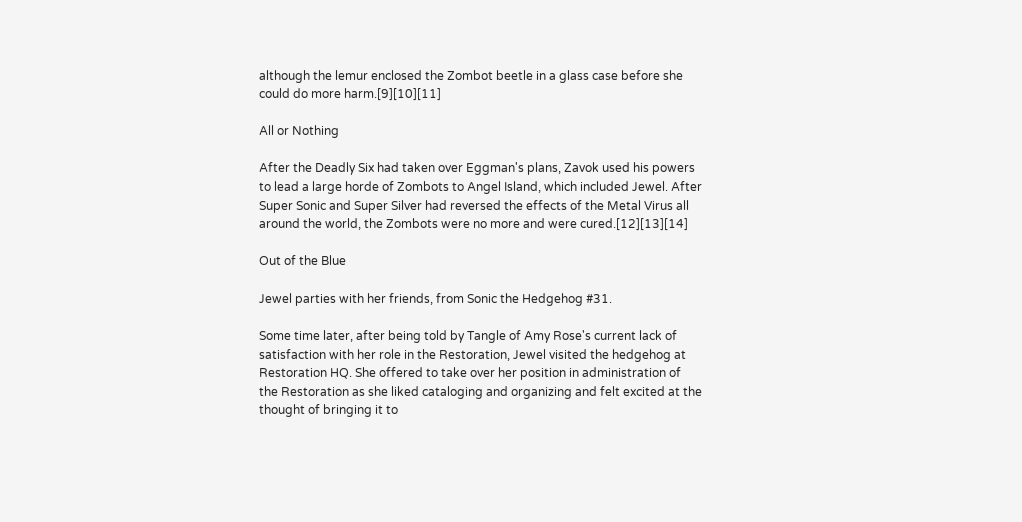although the lemur enclosed the Zombot beetle in a glass case before she could do more harm.[9][10][11]

All or Nothing

After the Deadly Six had taken over Eggman's plans, Zavok used his powers to lead a large horde of Zombots to Angel Island, which included Jewel. After Super Sonic and Super Silver had reversed the effects of the Metal Virus all around the world, the Zombots were no more and were cured.[12][13][14]

Out of the Blue

Jewel parties with her friends, from Sonic the Hedgehog #31.

Some time later, after being told by Tangle of Amy Rose's current lack of satisfaction with her role in the Restoration, Jewel visited the hedgehog at Restoration HQ. She offered to take over her position in administration of the Restoration as she liked cataloging and organizing and felt excited at the thought of bringing it to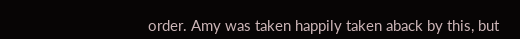order. Amy was taken happily taken aback by this, but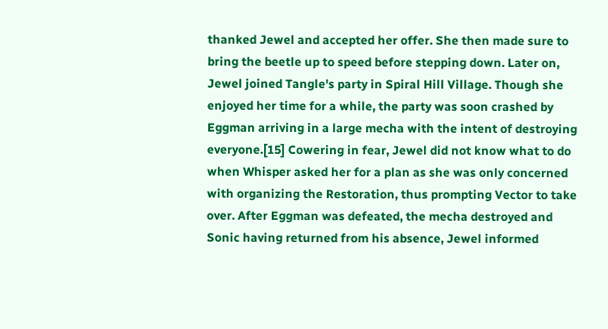thanked Jewel and accepted her offer. She then made sure to bring the beetle up to speed before stepping down. Later on, Jewel joined Tangle's party in Spiral Hill Village. Though she enjoyed her time for a while, the party was soon crashed by Eggman arriving in a large mecha with the intent of destroying everyone.[15] Cowering in fear, Jewel did not know what to do when Whisper asked her for a plan as she was only concerned with organizing the Restoration, thus prompting Vector to take over. After Eggman was defeated, the mecha destroyed and Sonic having returned from his absence, Jewel informed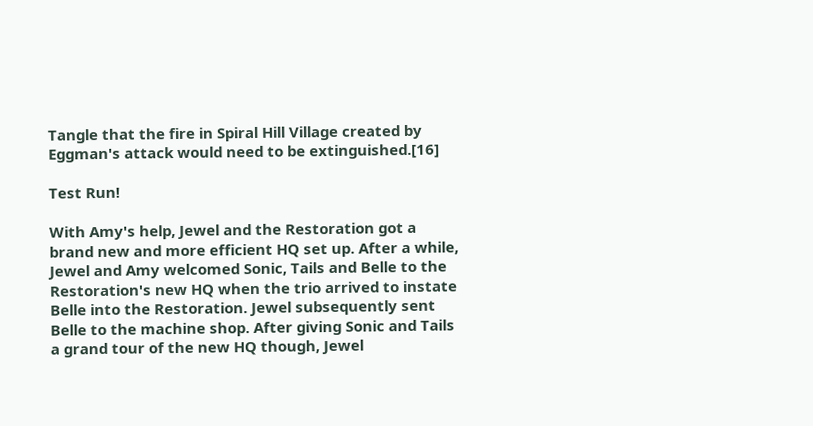Tangle that the fire in Spiral Hill Village created by Eggman's attack would need to be extinguished.[16]

Test Run!

With Amy's help, Jewel and the Restoration got a brand new and more efficient HQ set up. After a while, Jewel and Amy welcomed Sonic, Tails and Belle to the Restoration's new HQ when the trio arrived to instate Belle into the Restoration. Jewel subsequently sent Belle to the machine shop. After giving Sonic and Tails a grand tour of the new HQ though, Jewel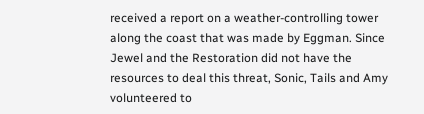received a report on a weather-controlling tower along the coast that was made by Eggman. Since Jewel and the Restoration did not have the resources to deal this threat, Sonic, Tails and Amy volunteered to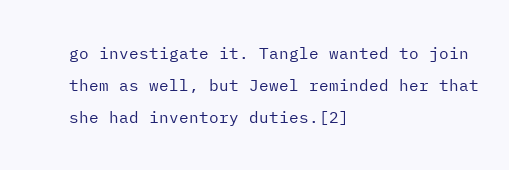go investigate it. Tangle wanted to join them as well, but Jewel reminded her that she had inventory duties.[2]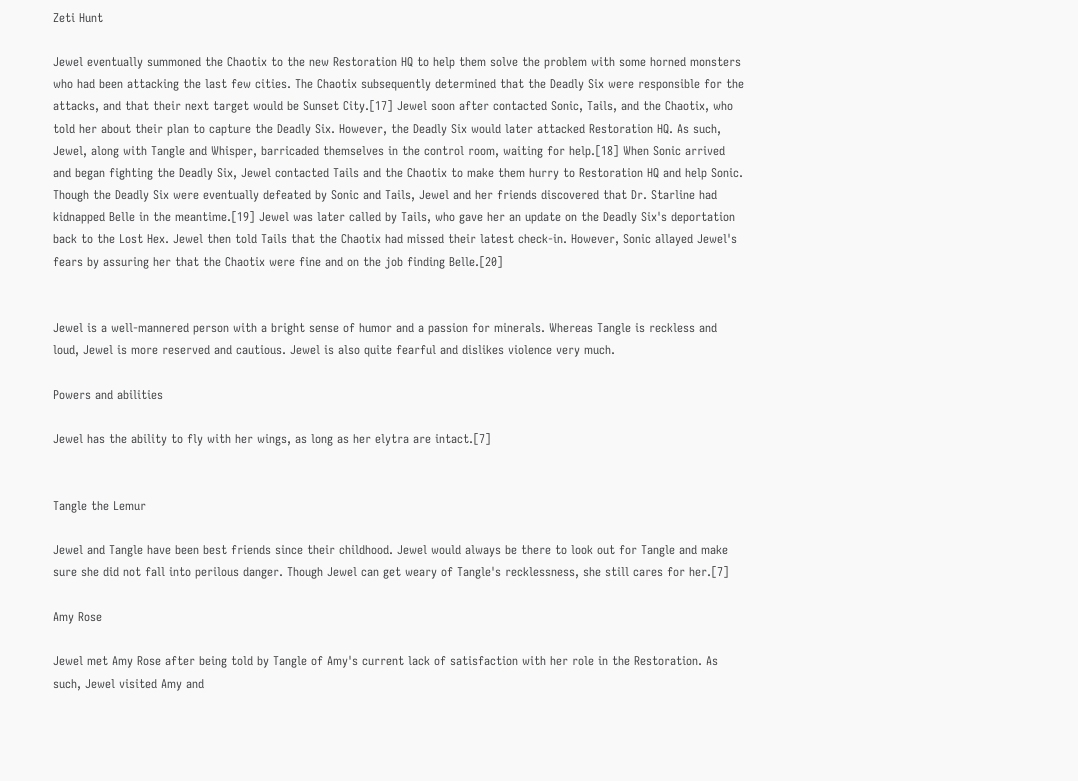Zeti Hunt

Jewel eventually summoned the Chaotix to the new Restoration HQ to help them solve the problem with some horned monsters who had been attacking the last few cities. The Chaotix subsequently determined that the Deadly Six were responsible for the attacks, and that their next target would be Sunset City.[17] Jewel soon after contacted Sonic, Tails, and the Chaotix, who told her about their plan to capture the Deadly Six. However, the Deadly Six would later attacked Restoration HQ. As such, Jewel, along with Tangle and Whisper, barricaded themselves in the control room, waiting for help.[18] When Sonic arrived and began fighting the Deadly Six, Jewel contacted Tails and the Chaotix to make them hurry to Restoration HQ and help Sonic. Though the Deadly Six were eventually defeated by Sonic and Tails, Jewel and her friends discovered that Dr. Starline had kidnapped Belle in the meantime.[19] Jewel was later called by Tails, who gave her an update on the Deadly Six's deportation back to the Lost Hex. Jewel then told Tails that the Chaotix had missed their latest check-in. However, Sonic allayed Jewel's fears by assuring her that the Chaotix were fine and on the job finding Belle.[20]


Jewel is a well-mannered person with a bright sense of humor and a passion for minerals. Whereas Tangle is reckless and loud, Jewel is more reserved and cautious. Jewel is also quite fearful and dislikes violence very much.

Powers and abilities

Jewel has the ability to fly with her wings, as long as her elytra are intact.[7]


Tangle the Lemur

Jewel and Tangle have been best friends since their childhood. Jewel would always be there to look out for Tangle and make sure she did not fall into perilous danger. Though Jewel can get weary of Tangle's recklessness, she still cares for her.[7]

Amy Rose

Jewel met Amy Rose after being told by Tangle of Amy's current lack of satisfaction with her role in the Restoration. As such, Jewel visited Amy and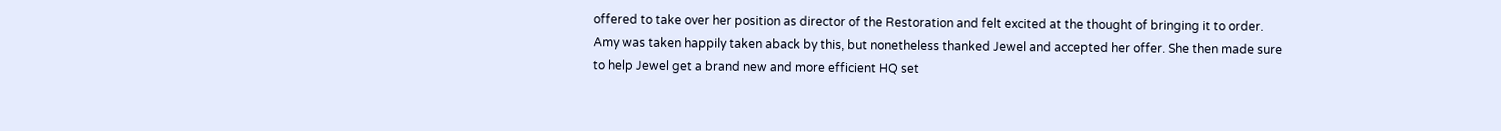offered to take over her position as director of the Restoration and felt excited at the thought of bringing it to order. Amy was taken happily taken aback by this, but nonetheless thanked Jewel and accepted her offer. She then made sure to help Jewel get a brand new and more efficient HQ set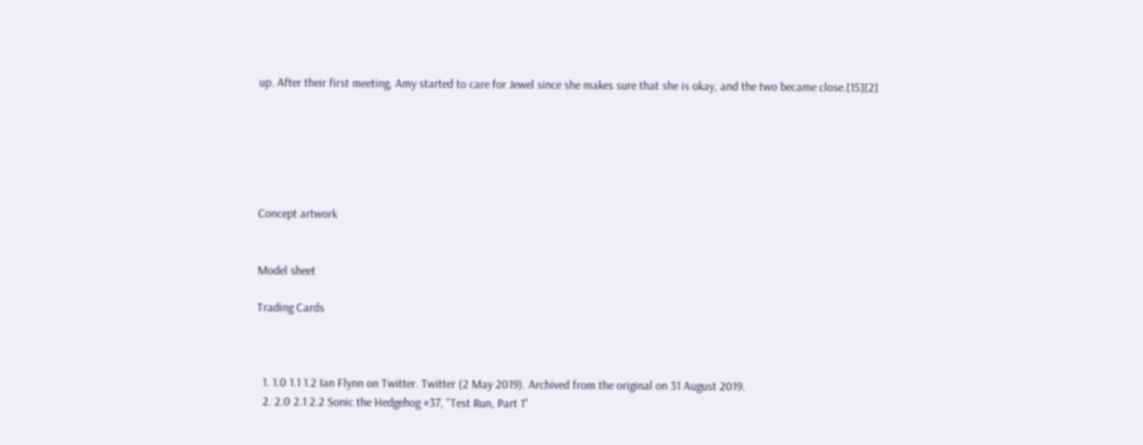up. After their first meeting, Amy started to care for Jewel since she makes sure that she is okay, and the two became close.[15][2]






Concept artwork


Model sheet

Trading Cards



  1. 1.0 1.1 1.2 Ian Flynn on Twitter. Twitter (2 May 2019). Archived from the original on 31 August 2019.
  2. 2.0 2.1 2.2 Sonic the Hedgehog #37, "Test Run, Part 1"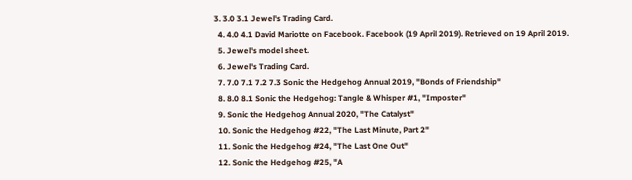3. 3.0 3.1 Jewel's Trading Card.
  4. 4.0 4.1 David Mariotte on Facebook. Facebook (19 April 2019). Retrieved on 19 April 2019.
  5. Jewel's model sheet.
  6. Jewel's Trading Card.
  7. 7.0 7.1 7.2 7.3 Sonic the Hedgehog Annual 2019, "Bonds of Friendship"
  8. 8.0 8.1 Sonic the Hedgehog: Tangle & Whisper #1, "Imposter"
  9. Sonic the Hedgehog Annual 2020, "The Catalyst"
  10. Sonic the Hedgehog #22, "The Last Minute, Part 2"
  11. Sonic the Hedgehog #24, "The Last One Out"
  12. Sonic the Hedgehog #25, "A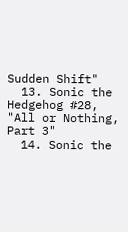Sudden Shift"
  13. Sonic the Hedgehog #28, "All or Nothing, Part 3"
  14. Sonic the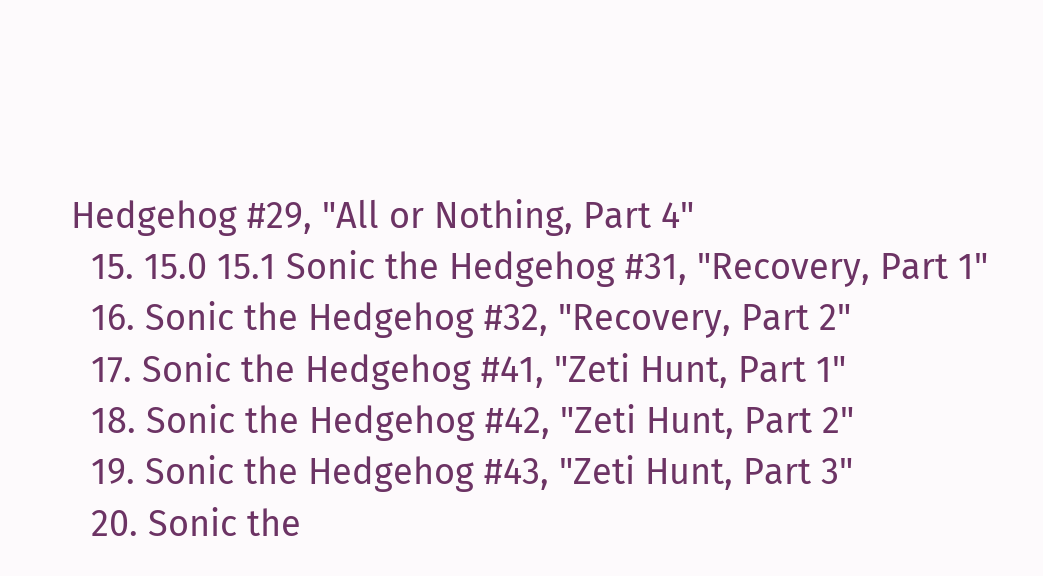Hedgehog #29, "All or Nothing, Part 4"
  15. 15.0 15.1 Sonic the Hedgehog #31, "Recovery, Part 1"
  16. Sonic the Hedgehog #32, "Recovery, Part 2"
  17. Sonic the Hedgehog #41, "Zeti Hunt, Part 1"
  18. Sonic the Hedgehog #42, "Zeti Hunt, Part 2"
  19. Sonic the Hedgehog #43, "Zeti Hunt, Part 3"
  20. Sonic the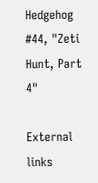Hedgehog #44, "Zeti Hunt, Part 4"

External links